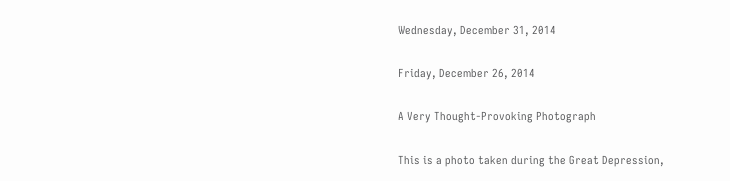Wednesday, December 31, 2014

Friday, December 26, 2014

A Very Thought-Provoking Photograph

This is a photo taken during the Great Depression,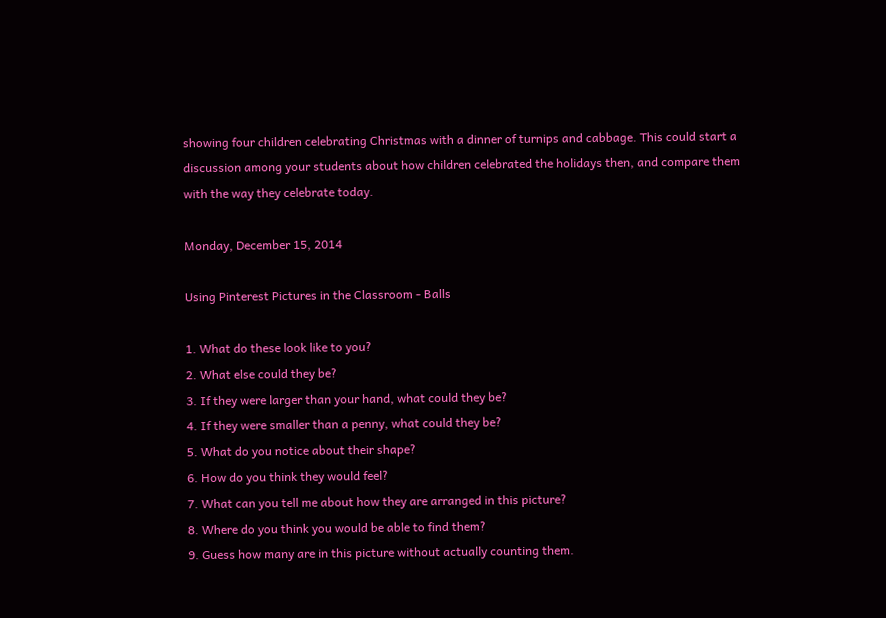showing four children celebrating Christmas with a dinner of turnips and cabbage. This could start a discussion among your students about how children celebrated the holidays then, and compare them with the way they celebrate today.

Monday, December 15, 2014

Using Pinterest Pictures in the Classroom - Balls

1. What do these look like to you?
2. What else could they be?
3. If they were larger than your hand, what could they be?
4. If they were smaller than a penny, what could they be?
5. What do you notice about their shape?
6. How do you think they would feel?
7. What can you tell me about how they are arranged in this picture?
8. Where do you think you would be able to find them?
9. Guess how many are in this picture without actually counting them.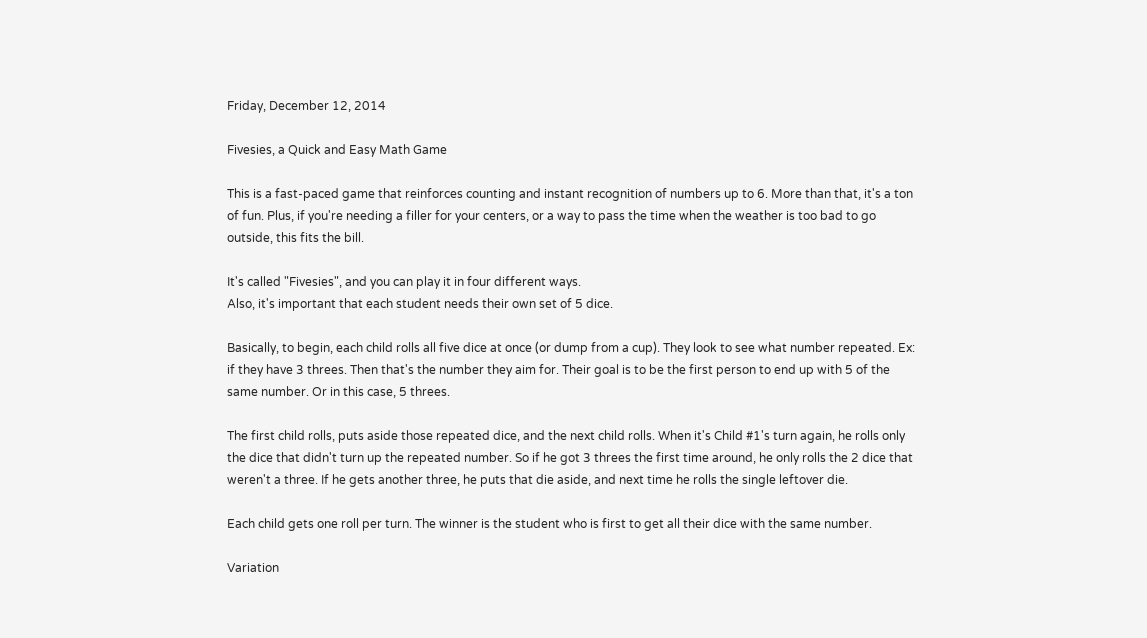Friday, December 12, 2014

Fivesies, a Quick and Easy Math Game

This is a fast-paced game that reinforces counting and instant recognition of numbers up to 6. More than that, it's a ton of fun. Plus, if you're needing a filler for your centers, or a way to pass the time when the weather is too bad to go outside, this fits the bill.

It's called "Fivesies", and you can play it in four different ways.
Also, it's important that each student needs their own set of 5 dice.

Basically, to begin, each child rolls all five dice at once (or dump from a cup). They look to see what number repeated. Ex: if they have 3 threes. Then that's the number they aim for. Their goal is to be the first person to end up with 5 of the same number. Or in this case, 5 threes.

The first child rolls, puts aside those repeated dice, and the next child rolls. When it's Child #1's turn again, he rolls only the dice that didn't turn up the repeated number. So if he got 3 threes the first time around, he only rolls the 2 dice that weren't a three. If he gets another three, he puts that die aside, and next time he rolls the single leftover die.

Each child gets one roll per turn. The winner is the student who is first to get all their dice with the same number.

Variation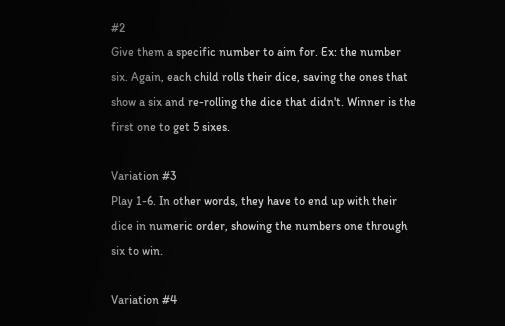#2
Give them a specific number to aim for. Ex: the number six. Again, each child rolls their dice, saving the ones that show a six and re-rolling the dice that didn't. Winner is the first one to get 5 sixes.

Variation #3
Play 1-6. In other words, they have to end up with their dice in numeric order, showing the numbers one through six to win.

Variation #4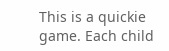This is a quickie game. Each child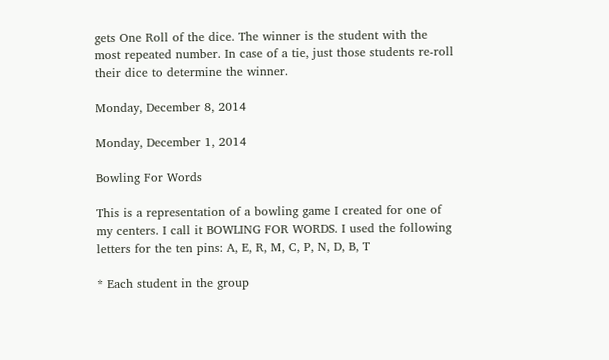gets One Roll of the dice. The winner is the student with the most repeated number. In case of a tie, just those students re-roll their dice to determine the winner.

Monday, December 8, 2014

Monday, December 1, 2014

Bowling For Words

This is a representation of a bowling game I created for one of my centers. I call it BOWLING FOR WORDS. I used the following letters for the ten pins: A, E, R, M, C, P, N, D, B, T

* Each student in the group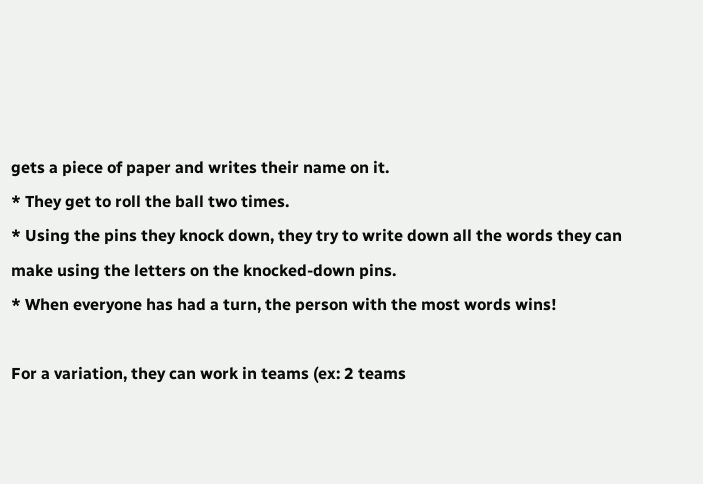gets a piece of paper and writes their name on it.
* They get to roll the ball two times.
* Using the pins they knock down, they try to write down all the words they can make using the letters on the knocked-down pins.
* When everyone has had a turn, the person with the most words wins!

For a variation, they can work in teams (ex: 2 teams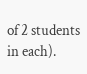of 2 students in each).